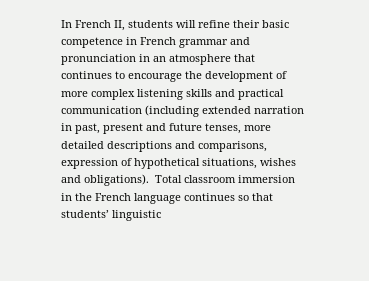In French II, students will refine their basic competence in French grammar and pronunciation in an atmosphere that continues to encourage the development of more complex listening skills and practical communication (including extended narration in past, present and future tenses, more detailed descriptions and comparisons, expression of hypothetical situations, wishes and obligations).  Total classroom immersion in the French language continues so that students’ linguistic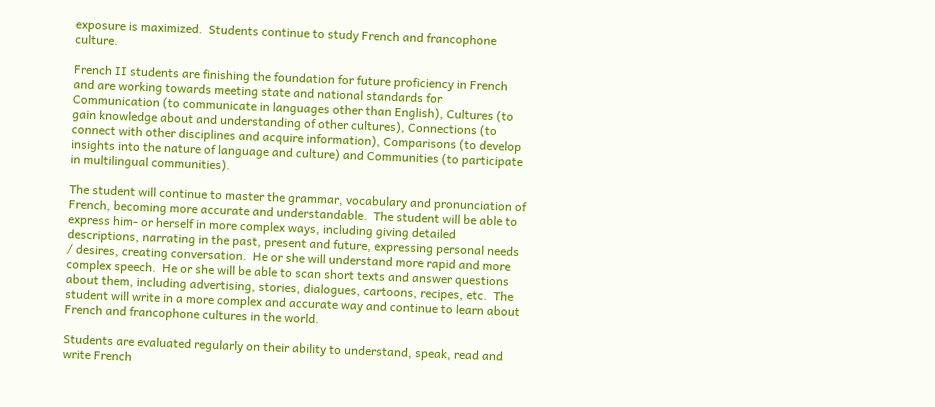exposure is maximized.  Students continue to study French and francophone culture.

French II students are finishing the foundation for future proficiency in French and are working towards meeting state and national standards for Communication (to communicate in languages other than English), Cultures (to gain knowledge about and understanding of other cultures), Connections (to connect with other disciplines and acquire information), Comparisons (to develop insights into the nature of language and culture) and Communities (to participate in multilingual communities).

The student will continue to master the grammar, vocabulary and pronunciation of French, becoming more accurate and understandable.  The student will be able to express him- or herself in more complex ways, including giving detailed descriptions, narrating in the past, present and future, expressing personal needs / desires, creating conversation.  He or she will understand more rapid and more complex speech.  He or she will be able to scan short texts and answer questions about them, including advertising, stories, dialogues, cartoons, recipes, etc.  The student will write in a more complex and accurate way and continue to learn about French and francophone cultures in the world.

Students are evaluated regularly on their ability to understand, speak, read and write French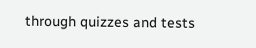through quizzes and tests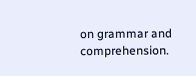on grammar and comprehension.